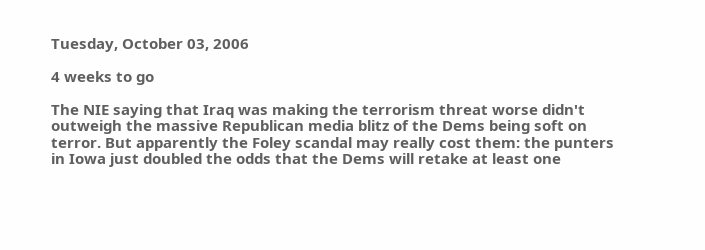Tuesday, October 03, 2006

4 weeks to go

The NIE saying that Iraq was making the terrorism threat worse didn't outweigh the massive Republican media blitz of the Dems being soft on terror. But apparently the Foley scandal may really cost them: the punters in Iowa just doubled the odds that the Dems will retake at least one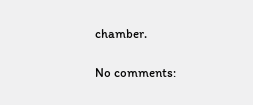chamber.

No comments: